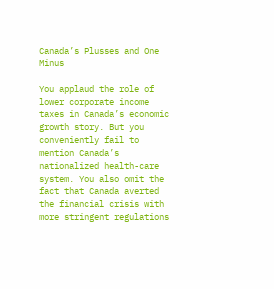Canada’s Plusses and One Minus

You applaud the role of lower corporate income taxes in Canada’s economic growth story. But you conveniently fail to mention Canada’s nationalized health-care system. You also omit the fact that Canada averted the financial crisis with more stringent regulations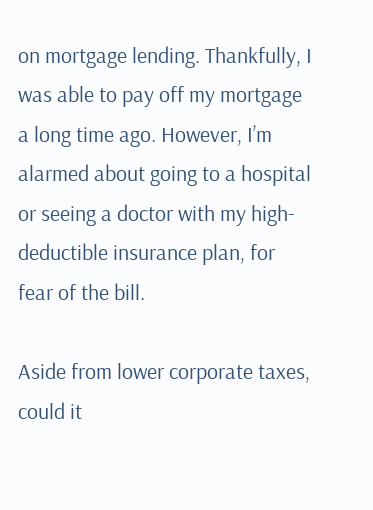on mortgage lending. Thankfully, I was able to pay off my mortgage a long time ago. However, I’m alarmed about going to a hospital or seeing a doctor with my high-deductible insurance plan, for fear of the bill.

Aside from lower corporate taxes, could it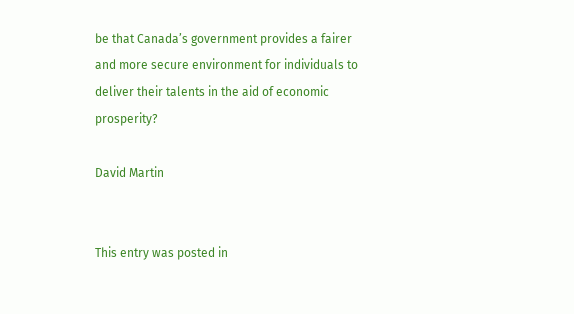be that Canada’s government provides a fairer and more secure environment for individuals to deliver their talents in the aid of economic prosperity?

David Martin


This entry was posted in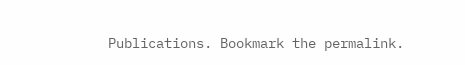Publications. Bookmark the permalink.